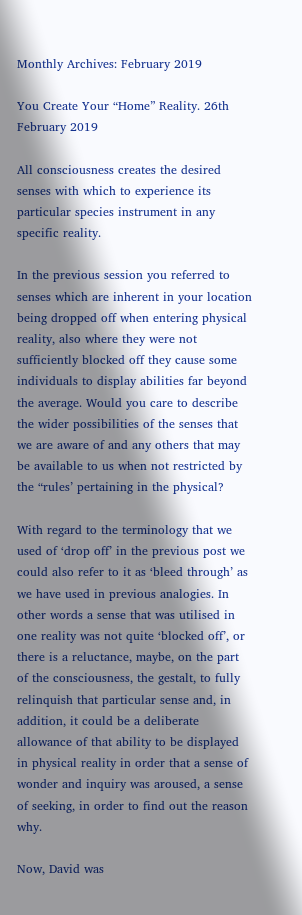Monthly Archives: February 2019

You Create Your “Home” Reality. 26th February 2019

All consciousness creates the desired senses with which to experience its particular species instrument in any specific reality.

In the previous session you referred to senses which are inherent in your location being dropped off when entering physical reality, also where they were not sufficiently blocked off they cause some individuals to display abilities far beyond the average. Would you care to describe the wider possibilities of the senses that we are aware of and any others that may be available to us when not restricted by the “rules’ pertaining in the physical?

With regard to the terminology that we used of ‘drop off’ in the previous post we could also refer to it as ‘bleed through’ as we have used in previous analogies. In other words a sense that was utilised in one reality was not quite ‘blocked off’, or there is a reluctance, maybe, on the part of the consciousness, the gestalt, to fully relinquish that particular sense and, in addition, it could be a deliberate allowance of that ability to be displayed in physical reality in order that a sense of wonder and inquiry was aroused, a sense of seeking, in order to find out the reason why.

Now, David was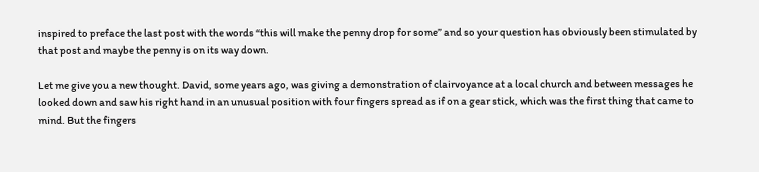inspired to preface the last post with the words “this will make the penny drop for some” and so your question has obviously been stimulated by that post and maybe the penny is on its way down.

Let me give you a new thought. David, some years ago, was giving a demonstration of clairvoyance at a local church and between messages he looked down and saw his right hand in an unusual position with four fingers spread as if on a gear stick, which was the first thing that came to mind. But the fingers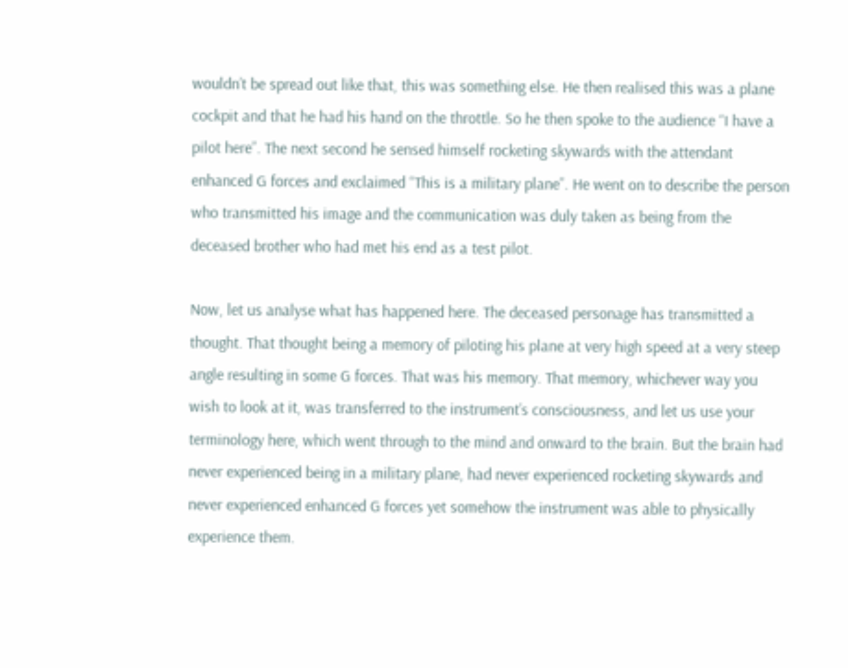wouldn’t be spread out like that, this was something else. He then realised this was a plane cockpit and that he had his hand on the throttle. So he then spoke to the audience “I have a pilot here”. The next second he sensed himself rocketing skywards with the attendant enhanced G forces and exclaimed “This is a military plane”. He went on to describe the person who transmitted his image and the communication was duly taken as being from the deceased brother who had met his end as a test pilot.

Now, let us analyse what has happened here. The deceased personage has transmitted a thought. That thought being a memory of piloting his plane at very high speed at a very steep angle resulting in some G forces. That was his memory. That memory, whichever way you wish to look at it, was transferred to the instrument’s consciousness, and let us use your terminology here, which went through to the mind and onward to the brain. But the brain had never experienced being in a military plane, had never experienced rocketing skywards and never experienced enhanced G forces yet somehow the instrument was able to physically experience them.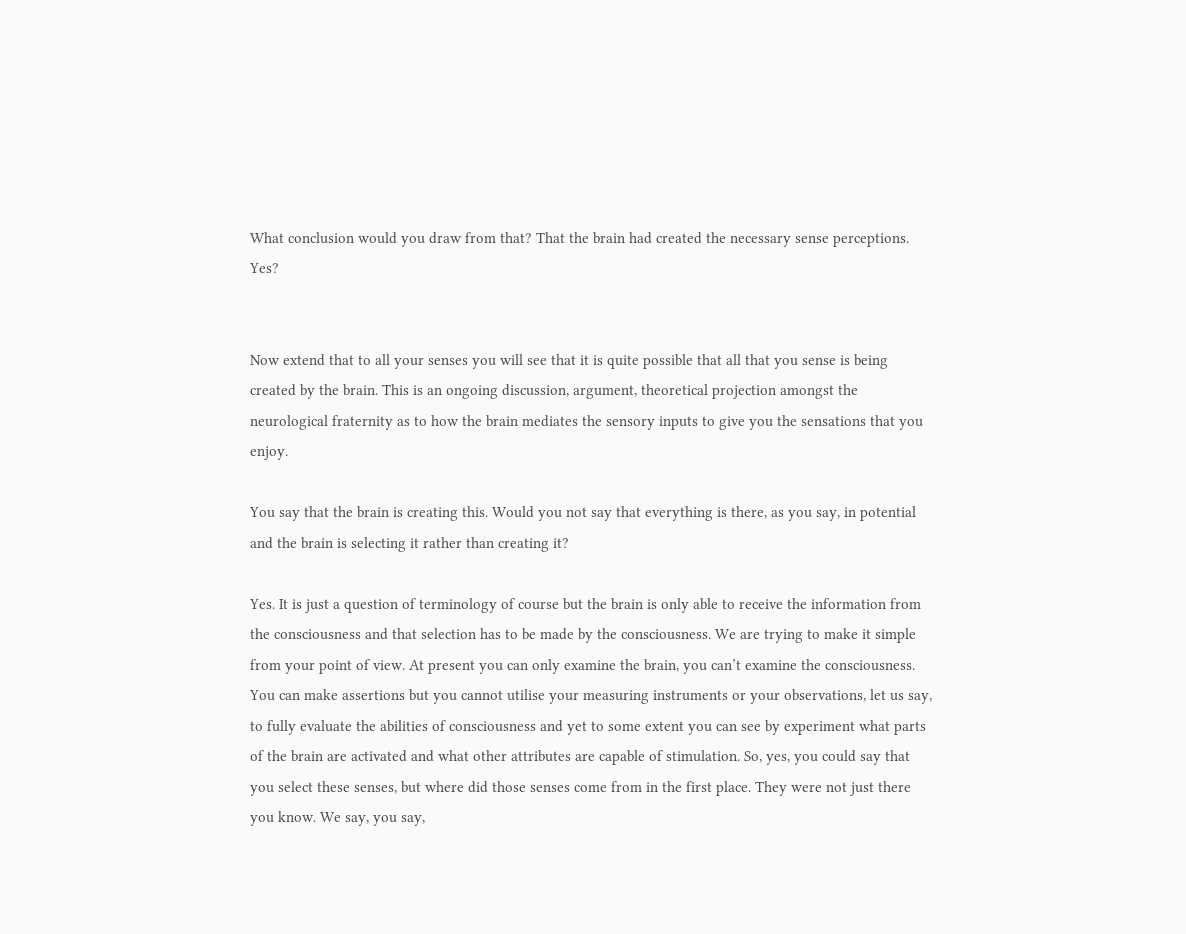What conclusion would you draw from that? That the brain had created the necessary sense perceptions. Yes?


Now extend that to all your senses you will see that it is quite possible that all that you sense is being created by the brain. This is an ongoing discussion, argument, theoretical projection amongst the neurological fraternity as to how the brain mediates the sensory inputs to give you the sensations that you enjoy.

You say that the brain is creating this. Would you not say that everything is there, as you say, in potential and the brain is selecting it rather than creating it?

Yes. It is just a question of terminology of course but the brain is only able to receive the information from the consciousness and that selection has to be made by the consciousness. We are trying to make it simple from your point of view. At present you can only examine the brain, you can’t examine the consciousness. You can make assertions but you cannot utilise your measuring instruments or your observations, let us say, to fully evaluate the abilities of consciousness and yet to some extent you can see by experiment what parts of the brain are activated and what other attributes are capable of stimulation. So, yes, you could say that you select these senses, but where did those senses come from in the first place. They were not just there you know. We say, you say,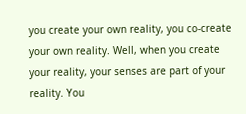you create your own reality, you co-create your own reality. Well, when you create your reality, your senses are part of your reality. You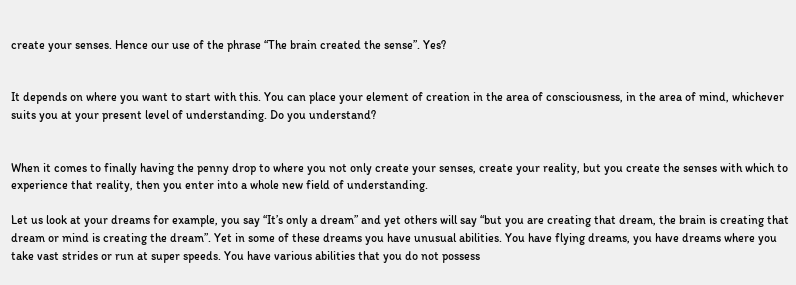create your senses. Hence our use of the phrase “The brain created the sense”. Yes?


It depends on where you want to start with this. You can place your element of creation in the area of consciousness, in the area of mind, whichever suits you at your present level of understanding. Do you understand?


When it comes to finally having the penny drop to where you not only create your senses, create your reality, but you create the senses with which to experience that reality, then you enter into a whole new field of understanding.

Let us look at your dreams for example, you say “It’s only a dream” and yet others will say “but you are creating that dream, the brain is creating that dream or mind is creating the dream”. Yet in some of these dreams you have unusual abilities. You have flying dreams, you have dreams where you take vast strides or run at super speeds. You have various abilities that you do not possess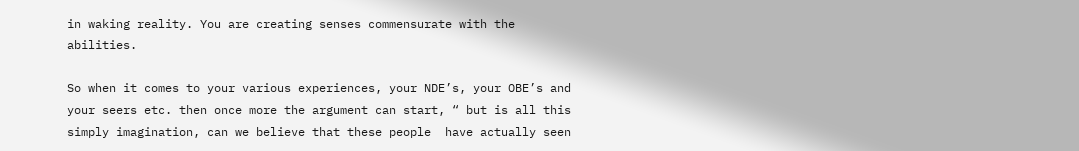in waking reality. You are creating senses commensurate with the abilities.

So when it comes to your various experiences, your NDE’s, your OBE’s and your seers etc. then once more the argument can start, “ but is all this simply imagination, can we believe that these people  have actually seen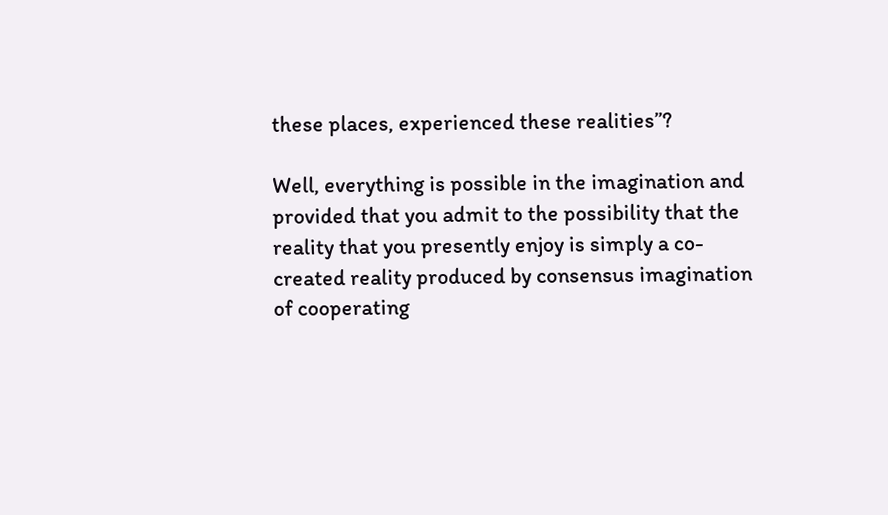these places, experienced these realities”?

Well, everything is possible in the imagination and provided that you admit to the possibility that the reality that you presently enjoy is simply a co-created reality produced by consensus imagination of cooperating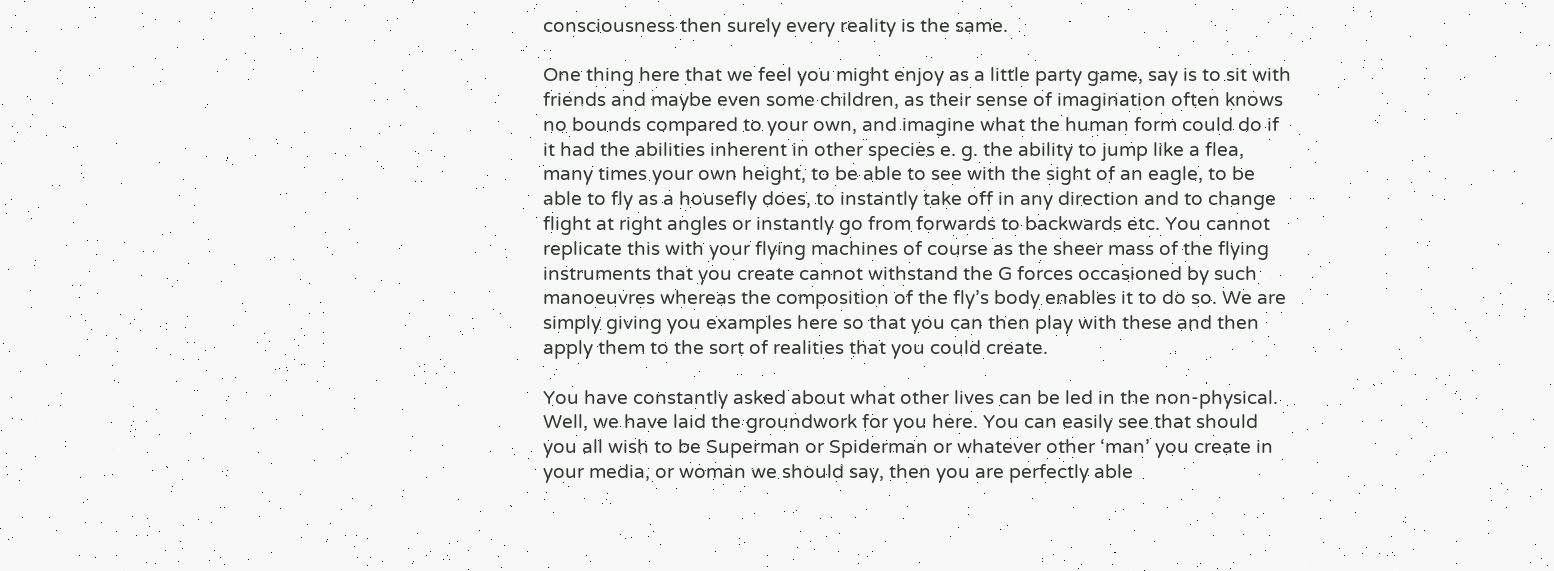consciousness then surely every reality is the same.

One thing here that we feel you might enjoy as a little party game, say is to sit with friends and maybe even some children, as their sense of imagination often knows no bounds compared to your own, and imagine what the human form could do if it had the abilities inherent in other species e. g. the ability to jump like a flea, many times your own height, to be able to see with the sight of an eagle, to be able to fly as a housefly does, to instantly take off in any direction and to change flight at right angles or instantly go from forwards to backwards etc. You cannot replicate this with your flying machines of course as the sheer mass of the flying instruments that you create cannot withstand the G forces occasioned by such manoeuvres whereas the composition of the fly’s body enables it to do so. We are simply giving you examples here so that you can then play with these and then apply them to the sort of realities that you could create.

You have constantly asked about what other lives can be led in the non-physical. Well, we have laid the groundwork for you here. You can easily see that should you all wish to be Superman or Spiderman or whatever other ‘man’ you create in your media, or woman we should say, then you are perfectly able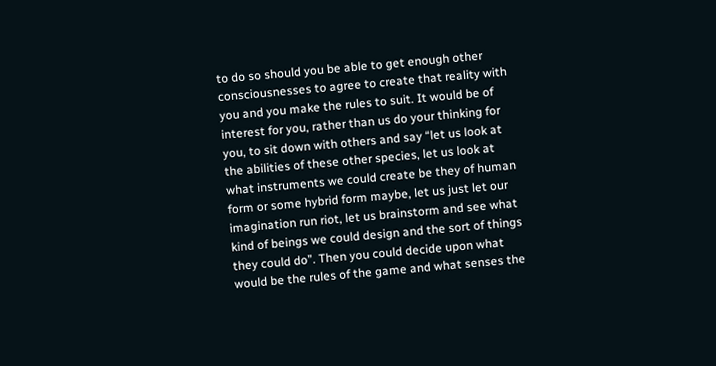to do so should you be able to get enough other consciousnesses to agree to create that reality with you and you make the rules to suit. It would be of interest for you, rather than us do your thinking for you, to sit down with others and say “let us look at the abilities of these other species, let us look at what instruments we could create be they of human form or some hybrid form maybe, let us just let our imagination run riot, let us brainstorm and see what kind of beings we could design and the sort of things they could do”. Then you could decide upon what would be the rules of the game and what senses the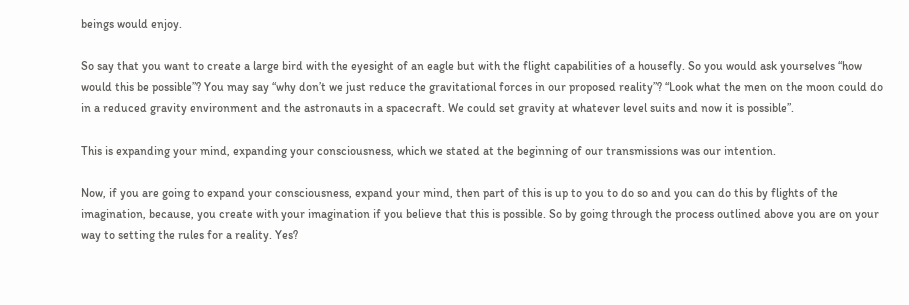beings would enjoy.

So say that you want to create a large bird with the eyesight of an eagle but with the flight capabilities of a housefly. So you would ask yourselves “how would this be possible”? You may say “why don’t we just reduce the gravitational forces in our proposed reality”? “Look what the men on the moon could do in a reduced gravity environment and the astronauts in a spacecraft. We could set gravity at whatever level suits and now it is possible”.

This is expanding your mind, expanding your consciousness, which we stated at the beginning of our transmissions was our intention.

Now, if you are going to expand your consciousness, expand your mind, then part of this is up to you to do so and you can do this by flights of the imagination, because, you create with your imagination if you believe that this is possible. So by going through the process outlined above you are on your way to setting the rules for a reality. Yes?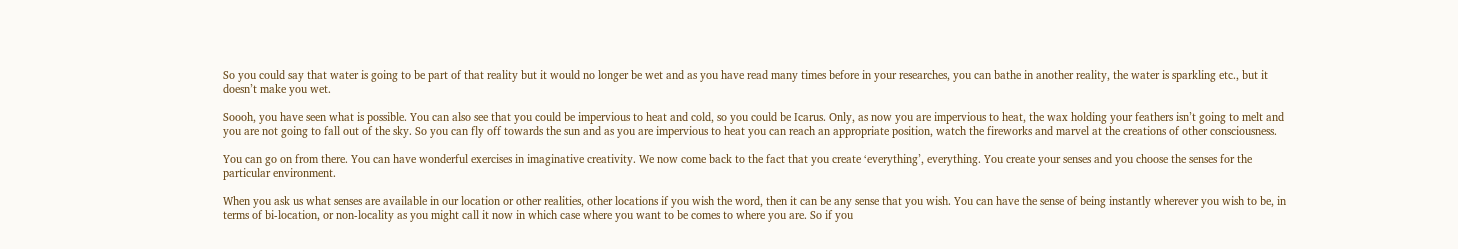So you could say that water is going to be part of that reality but it would no longer be wet and as you have read many times before in your researches, you can bathe in another reality, the water is sparkling etc., but it doesn’t make you wet.

Soooh, you have seen what is possible. You can also see that you could be impervious to heat and cold, so you could be Icarus. Only, as now you are impervious to heat, the wax holding your feathers isn’t going to melt and you are not going to fall out of the sky. So you can fly off towards the sun and as you are impervious to heat you can reach an appropriate position, watch the fireworks and marvel at the creations of other consciousness.

You can go on from there. You can have wonderful exercises in imaginative creativity. We now come back to the fact that you create ‘everything’, everything. You create your senses and you choose the senses for the particular environment.

When you ask us what senses are available in our location or other realities, other locations if you wish the word, then it can be any sense that you wish. You can have the sense of being instantly wherever you wish to be, in terms of bi-location, or non-locality as you might call it now in which case where you want to be comes to where you are. So if you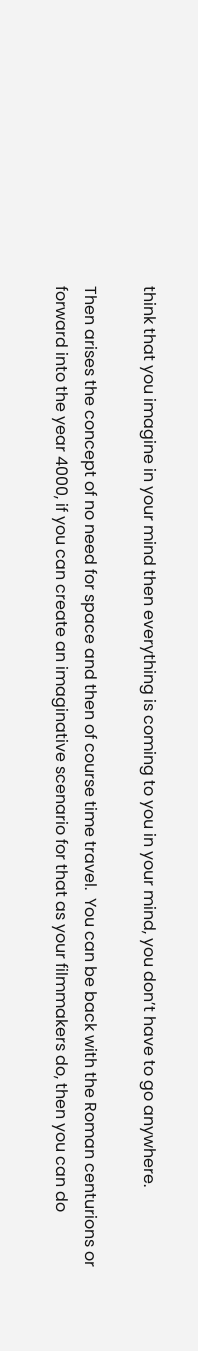think that you imagine in your mind then everything is coming to you in your mind, you don’t have to go anywhere.

Then arises the concept of no need for space and then of course time travel.  You can be back with the Roman centurions or forward into the year 4000, if you can create an imaginative scenario for that as your filmmakers do, then you can do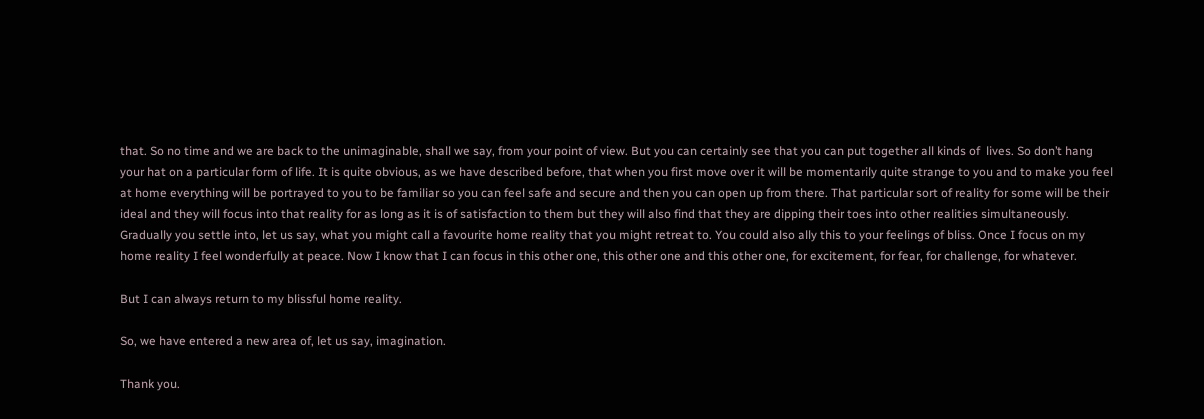that. So no time and we are back to the unimaginable, shall we say, from your point of view. But you can certainly see that you can put together all kinds of  lives. So don’t hang your hat on a particular form of life. It is quite obvious, as we have described before, that when you first move over it will be momentarily quite strange to you and to make you feel at home everything will be portrayed to you to be familiar so you can feel safe and secure and then you can open up from there. That particular sort of reality for some will be their ideal and they will focus into that reality for as long as it is of satisfaction to them but they will also find that they are dipping their toes into other realities simultaneously. Gradually you settle into, let us say, what you might call a favourite home reality that you might retreat to. You could also ally this to your feelings of bliss. Once I focus on my home reality I feel wonderfully at peace. Now I know that I can focus in this other one, this other one and this other one, for excitement, for fear, for challenge, for whatever.

But I can always return to my blissful home reality.

So, we have entered a new area of, let us say, imagination.

Thank you.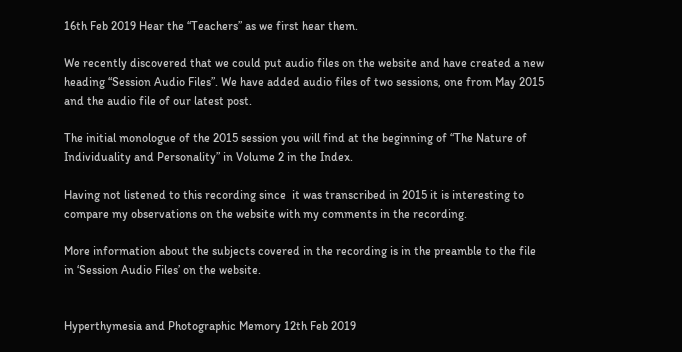16th Feb 2019 Hear the “Teachers” as we first hear them.

We recently discovered that we could put audio files on the website and have created a new heading “Session Audio Files”. We have added audio files of two sessions, one from May 2015 and the audio file of our latest post.

The initial monologue of the 2015 session you will find at the beginning of “The Nature of Individuality and Personality” in Volume 2 in the Index.

Having not listened to this recording since  it was transcribed in 2015 it is interesting to compare my observations on the website with my comments in the recording.

More information about the subjects covered in the recording is in the preamble to the file in ‘Session Audio Files’ on the website.


Hyperthymesia and Photographic Memory 12th Feb 2019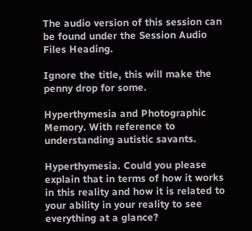The audio version of this session can be found under the Session Audio Files Heading.

Ignore the title, this will make the penny drop for some.

Hyperthymesia and Photographic Memory. With reference to understanding autistic savants.

Hyperthymesia. Could you please explain that in terms of how it works in this reality and how it is related to your ability in your reality to see everything at a glance?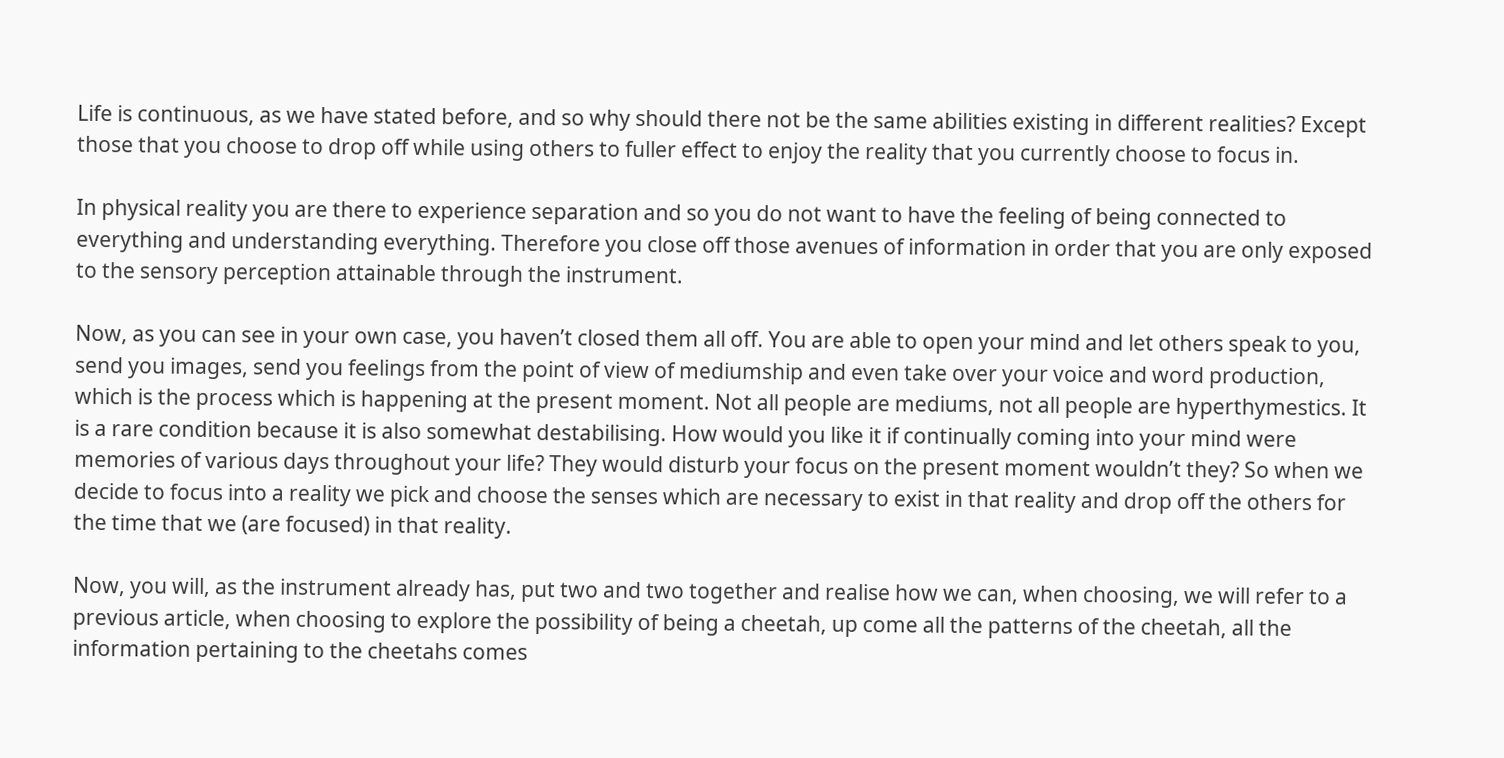Life is continuous, as we have stated before, and so why should there not be the same abilities existing in different realities? Except those that you choose to drop off while using others to fuller effect to enjoy the reality that you currently choose to focus in.

In physical reality you are there to experience separation and so you do not want to have the feeling of being connected to everything and understanding everything. Therefore you close off those avenues of information in order that you are only exposed to the sensory perception attainable through the instrument.

Now, as you can see in your own case, you haven’t closed them all off. You are able to open your mind and let others speak to you, send you images, send you feelings from the point of view of mediumship and even take over your voice and word production, which is the process which is happening at the present moment. Not all people are mediums, not all people are hyperthymestics. It is a rare condition because it is also somewhat destabilising. How would you like it if continually coming into your mind were memories of various days throughout your life? They would disturb your focus on the present moment wouldn’t they? So when we decide to focus into a reality we pick and choose the senses which are necessary to exist in that reality and drop off the others for the time that we (are focused) in that reality.

Now, you will, as the instrument already has, put two and two together and realise how we can, when choosing, we will refer to a previous article, when choosing to explore the possibility of being a cheetah, up come all the patterns of the cheetah, all the information pertaining to the cheetahs comes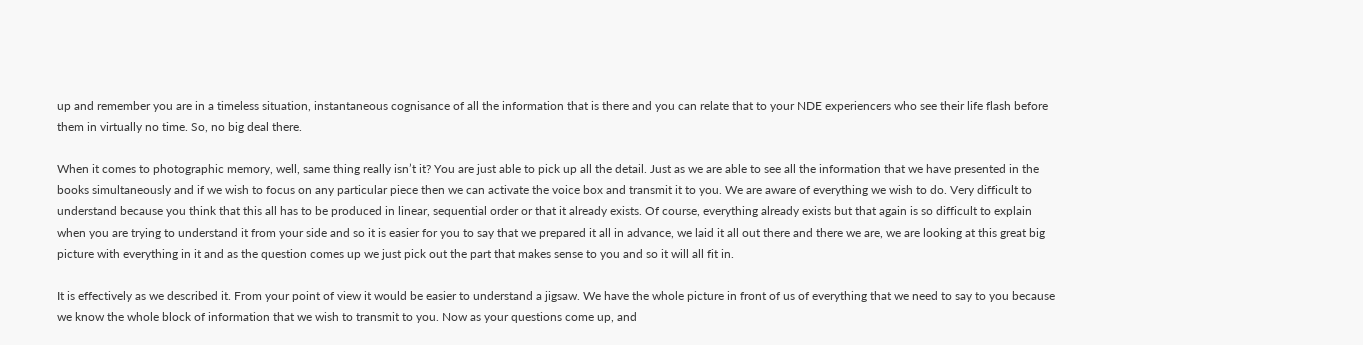up and remember you are in a timeless situation, instantaneous cognisance of all the information that is there and you can relate that to your NDE experiencers who see their life flash before them in virtually no time. So, no big deal there.

When it comes to photographic memory, well, same thing really isn’t it? You are just able to pick up all the detail. Just as we are able to see all the information that we have presented in the books simultaneously and if we wish to focus on any particular piece then we can activate the voice box and transmit it to you. We are aware of everything we wish to do. Very difficult to understand because you think that this all has to be produced in linear, sequential order or that it already exists. Of course, everything already exists but that again is so difficult to explain when you are trying to understand it from your side and so it is easier for you to say that we prepared it all in advance, we laid it all out there and there we are, we are looking at this great big picture with everything in it and as the question comes up we just pick out the part that makes sense to you and so it will all fit in.

It is effectively as we described it. From your point of view it would be easier to understand a jigsaw. We have the whole picture in front of us of everything that we need to say to you because we know the whole block of information that we wish to transmit to you. Now as your questions come up, and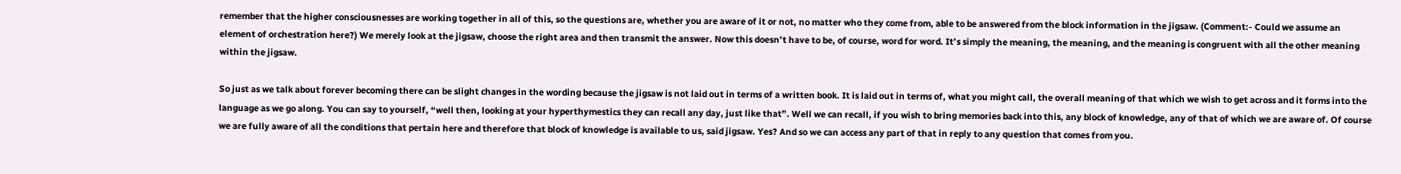remember that the higher consciousnesses are working together in all of this, so the questions are, whether you are aware of it or not, no matter who they come from, able to be answered from the block information in the jigsaw. (Comment:- Could we assume an element of orchestration here?) We merely look at the jigsaw, choose the right area and then transmit the answer. Now this doesn’t have to be, of course, word for word. It’s simply the meaning, the meaning, and the meaning is congruent with all the other meaning within the jigsaw.

So just as we talk about forever becoming there can be slight changes in the wording because the jigsaw is not laid out in terms of a written book. It is laid out in terms of, what you might call, the overall meaning of that which we wish to get across and it forms into the language as we go along. You can say to yourself, “well then, looking at your hyperthymestics they can recall any day, just like that”. Well we can recall, if you wish to bring memories back into this, any block of knowledge, any of that of which we are aware of. Of course we are fully aware of all the conditions that pertain here and therefore that block of knowledge is available to us, said jigsaw. Yes? And so we can access any part of that in reply to any question that comes from you.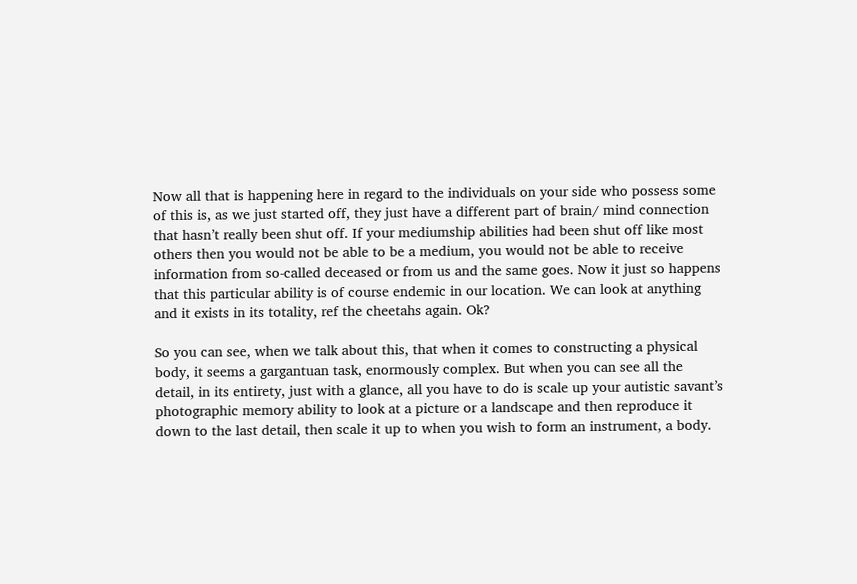Now all that is happening here in regard to the individuals on your side who possess some of this is, as we just started off, they just have a different part of brain/ mind connection that hasn’t really been shut off. If your mediumship abilities had been shut off like most others then you would not be able to be a medium, you would not be able to receive information from so-called deceased or from us and the same goes. Now it just so happens that this particular ability is of course endemic in our location. We can look at anything and it exists in its totality, ref the cheetahs again. Ok?

So you can see, when we talk about this, that when it comes to constructing a physical body, it seems a gargantuan task, enormously complex. But when you can see all the detail, in its entirety, just with a glance, all you have to do is scale up your autistic savant’s photographic memory ability to look at a picture or a landscape and then reproduce it down to the last detail, then scale it up to when you wish to form an instrument, a body.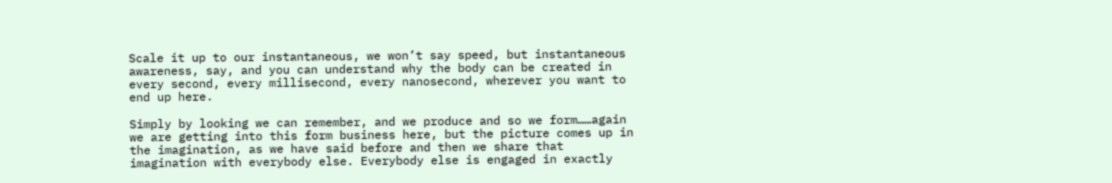Scale it up to our instantaneous, we won’t say speed, but instantaneous awareness, say, and you can understand why the body can be created in every second, every millisecond, every nanosecond, wherever you want to end up here.

Simply by looking we can remember, and we produce and so we form……again we are getting into this form business here, but the picture comes up in the imagination, as we have said before and then we share that imagination with everybody else. Everybody else is engaged in exactly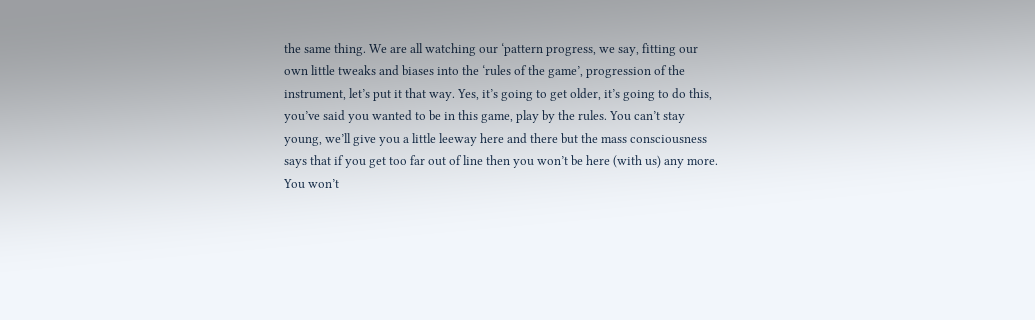the same thing. We are all watching our ‘pattern progress, we say, fitting our own little tweaks and biases into the ‘rules of the game’, progression of the instrument, let’s put it that way. Yes, it’s going to get older, it’s going to do this, you’ve said you wanted to be in this game, play by the rules. You can’t stay young, we’ll give you a little leeway here and there but the mass consciousness says that if you get too far out of line then you won’t be here (with us) any more. You won’t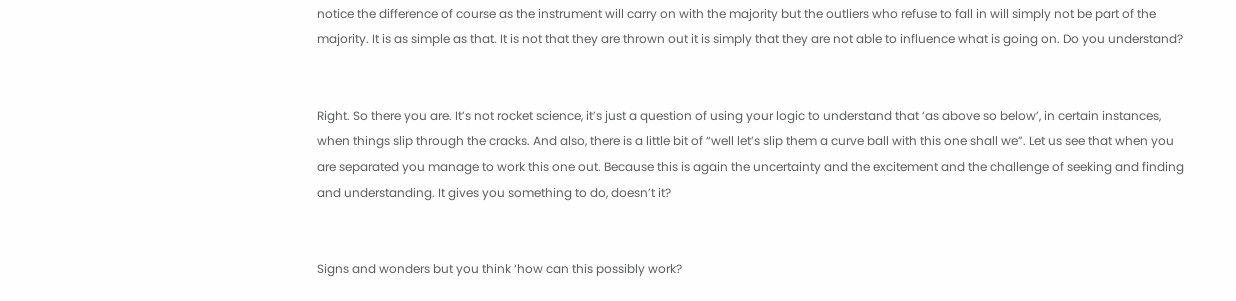notice the difference of course as the instrument will carry on with the majority but the outliers who refuse to fall in will simply not be part of the majority. It is as simple as that. It is not that they are thrown out it is simply that they are not able to influence what is going on. Do you understand?


Right. So there you are. It’s not rocket science, it’s just a question of using your logic to understand that ‘as above so below’, in certain instances, when things slip through the cracks. And also, there is a little bit of “well let’s slip them a curve ball with this one shall we”. Let us see that when you are separated you manage to work this one out. Because this is again the uncertainty and the excitement and the challenge of seeking and finding and understanding. It gives you something to do, doesn’t it?


Signs and wonders but you think ‘how can this possibly work?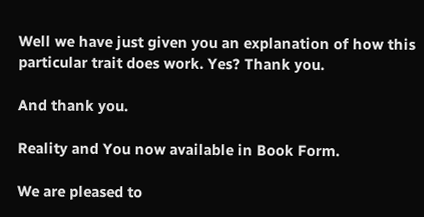Well we have just given you an explanation of how this particular trait does work. Yes? Thank you.

And thank you.

Reality and You now available in Book Form.

We are pleased to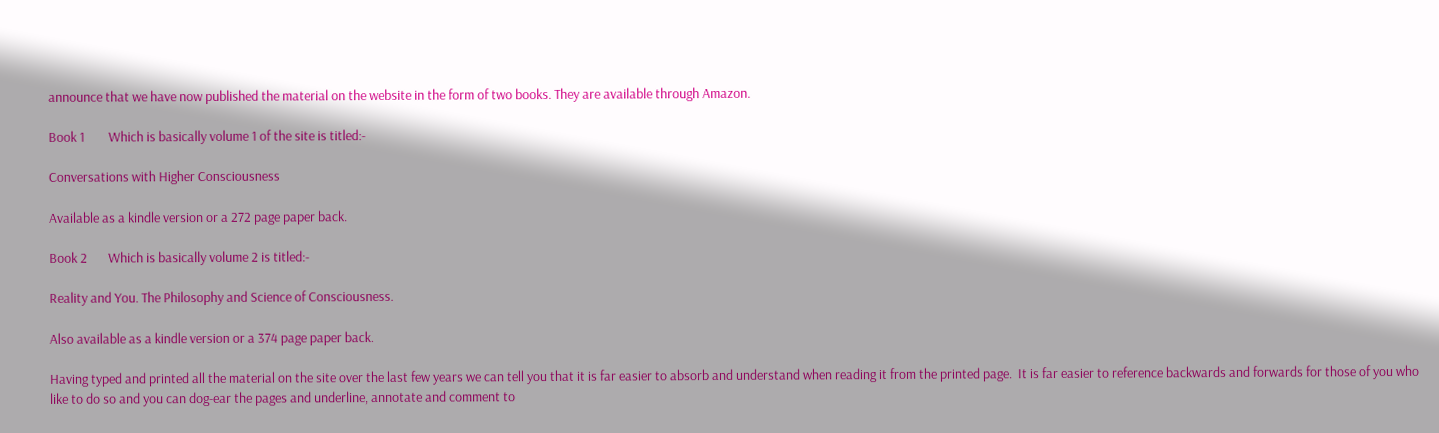announce that we have now published the material on the website in the form of two books. They are available through Amazon.

Book 1        Which is basically volume 1 of the site is titled:-

Conversations with Higher Consciousness

Available as a kindle version or a 272 page paper back.

Book 2       Which is basically volume 2 is titled:-

Reality and You. The Philosophy and Science of Consciousness.

Also available as a kindle version or a 374 page paper back.

Having typed and printed all the material on the site over the last few years we can tell you that it is far easier to absorb and understand when reading it from the printed page.  It is far easier to reference backwards and forwards for those of you who like to do so and you can dog-ear the pages and underline, annotate and comment to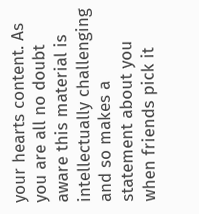your hearts content. As you are all no doubt aware this material is intellectually challenging  and so makes a statement about you when friends pick it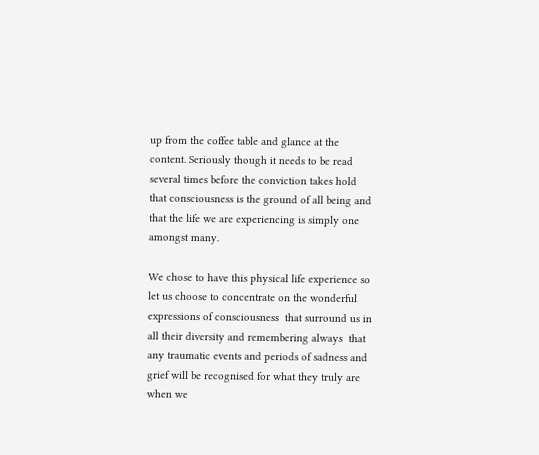up from the coffee table and glance at the content. Seriously though it needs to be read several times before the conviction takes hold that consciousness is the ground of all being and that the life we are experiencing is simply one amongst many.

We chose to have this physical life experience so let us choose to concentrate on the wonderful expressions of consciousness  that surround us in all their diversity and remembering always  that any traumatic events and periods of sadness and grief will be recognised for what they truly are when we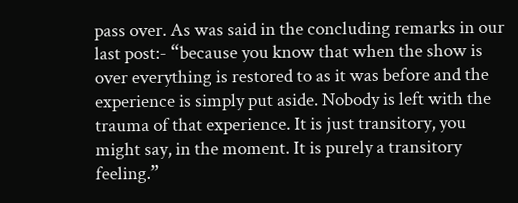pass over. As was said in the concluding remarks in our last post:- “because you know that when the show is over everything is restored to as it was before and the experience is simply put aside. Nobody is left with the trauma of that experience. It is just transitory, you might say, in the moment. It is purely a transitory feeling.”